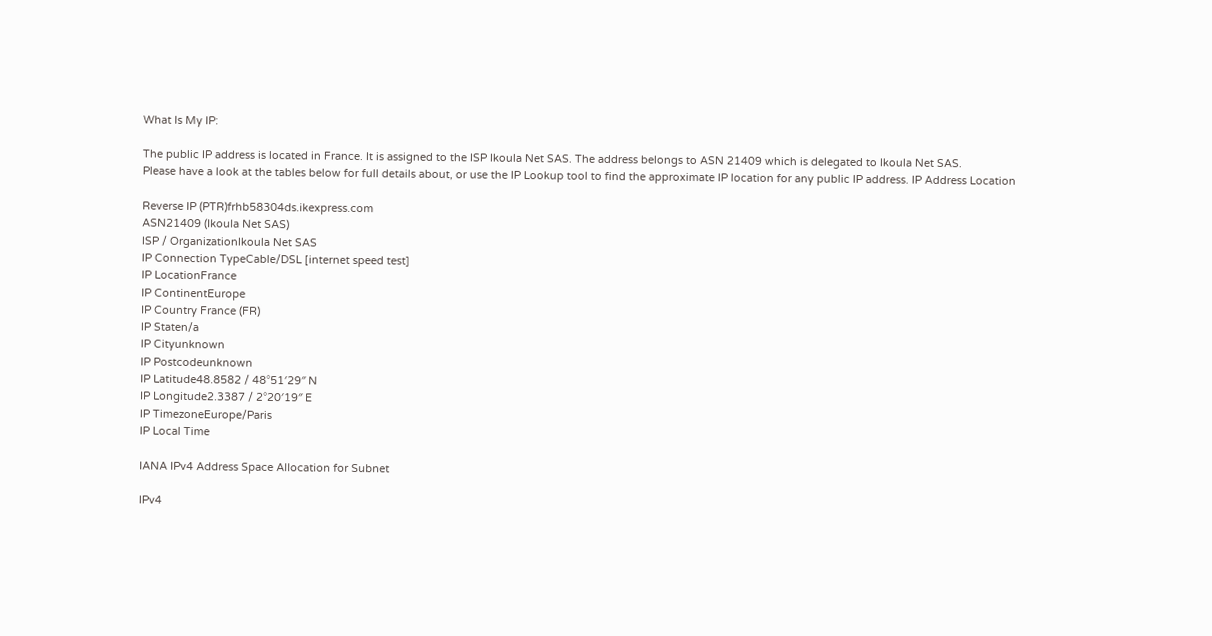What Is My IP:

The public IP address is located in France. It is assigned to the ISP Ikoula Net SAS. The address belongs to ASN 21409 which is delegated to Ikoula Net SAS.
Please have a look at the tables below for full details about, or use the IP Lookup tool to find the approximate IP location for any public IP address. IP Address Location

Reverse IP (PTR)frhb58304ds.ikexpress.com
ASN21409 (Ikoula Net SAS)
ISP / OrganizationIkoula Net SAS
IP Connection TypeCable/DSL [internet speed test]
IP LocationFrance
IP ContinentEurope
IP Country France (FR)
IP Staten/a
IP Cityunknown
IP Postcodeunknown
IP Latitude48.8582 / 48°51′29″ N
IP Longitude2.3387 / 2°20′19″ E
IP TimezoneEurope/Paris
IP Local Time

IANA IPv4 Address Space Allocation for Subnet

IPv4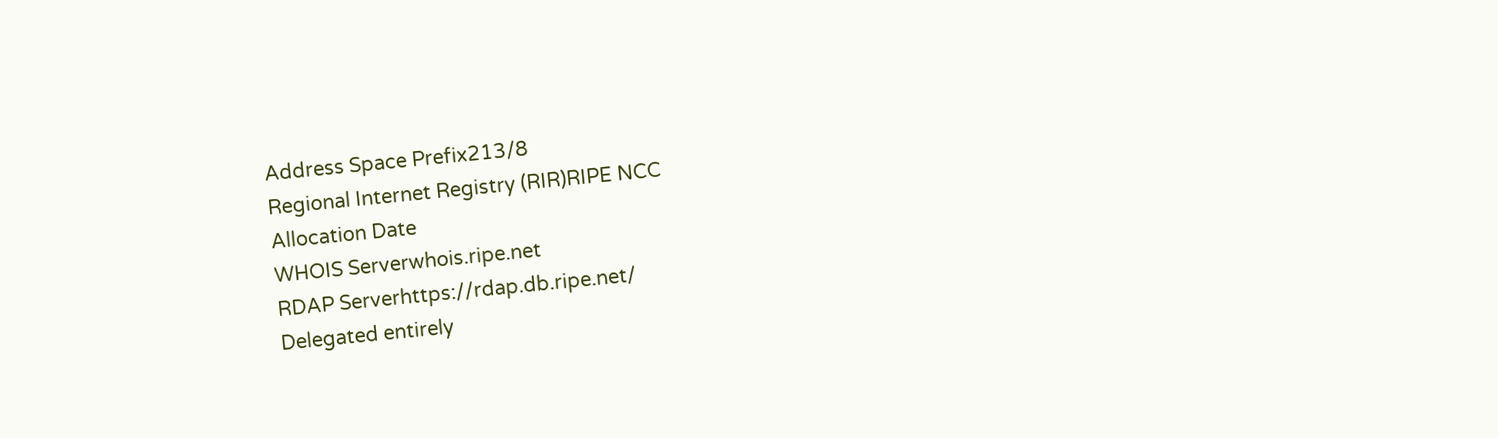Address Space Prefix213/8
Regional Internet Registry (RIR)RIPE NCC
Allocation Date
WHOIS Serverwhois.ripe.net
RDAP Serverhttps://rdap.db.ripe.net/
Delegated entirely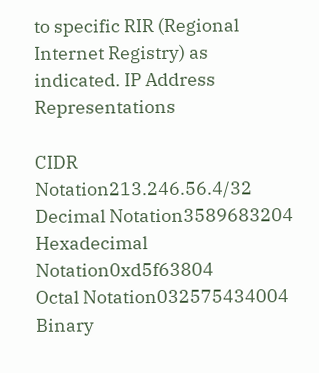to specific RIR (Regional Internet Registry) as indicated. IP Address Representations

CIDR Notation213.246.56.4/32
Decimal Notation3589683204
Hexadecimal Notation0xd5f63804
Octal Notation032575434004
Binary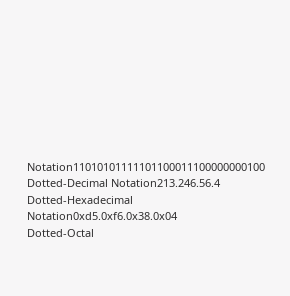Notation11010101111101100011100000000100
Dotted-Decimal Notation213.246.56.4
Dotted-Hexadecimal Notation0xd5.0xf6.0x38.0x04
Dotted-Octal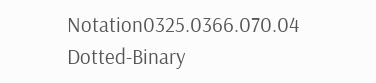Notation0325.0366.070.04
Dotted-Binary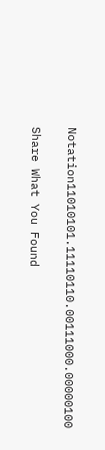Notation11010101.11110110.00111000.00000100

Share What You Found